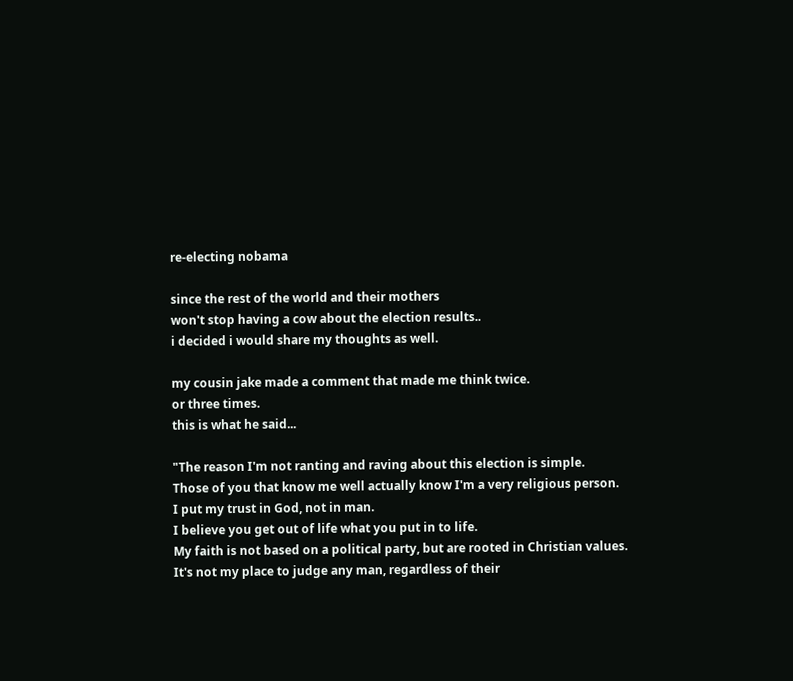re-electing nobama

since the rest of the world and their mothers
won't stop having a cow about the election results..
i decided i would share my thoughts as well.

my cousin jake made a comment that made me think twice.
or three times.
this is what he said...

"The reason I'm not ranting and raving about this election is simple.
Those of you that know me well actually know I'm a very religious person.
I put my trust in God, not in man.
I believe you get out of life what you put in to life.
My faith is not based on a political party, but are rooted in Christian values.
It's not my place to judge any man, regardless of their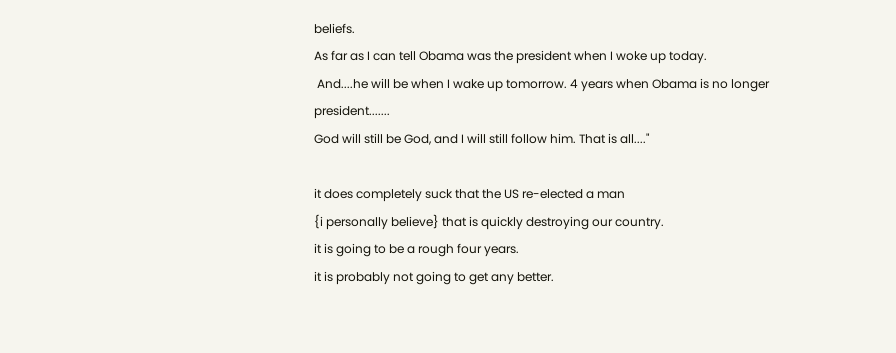beliefs.
As far as I can tell Obama was the president when I woke up today.
 And....he will be when I wake up tomorrow. 4 years when Obama is no longer president.......
God will still be God, and I will still follow him. That is all...."

it does completely suck that the US re-elected a man
{i personally believe} that is quickly destroying our country.
it is going to be a rough four years.
it is probably not going to get any better.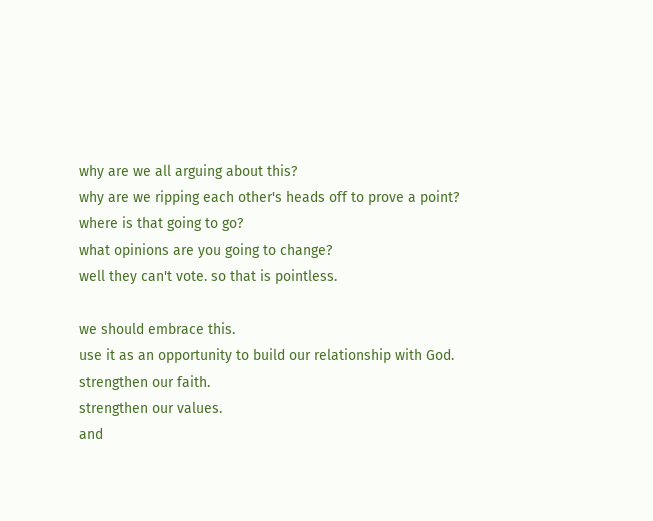why are we all arguing about this?
why are we ripping each other's heads off to prove a point?
where is that going to go?
what opinions are you going to change?
well they can't vote. so that is pointless.

we should embrace this.
use it as an opportunity to build our relationship with God.
strengthen our faith.
strengthen our values.
and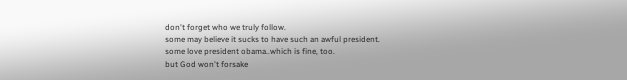don't forget who we truly follow.
some may believe it sucks to have such an awful president.
some love president obama..which is fine, too.
but God won't forsake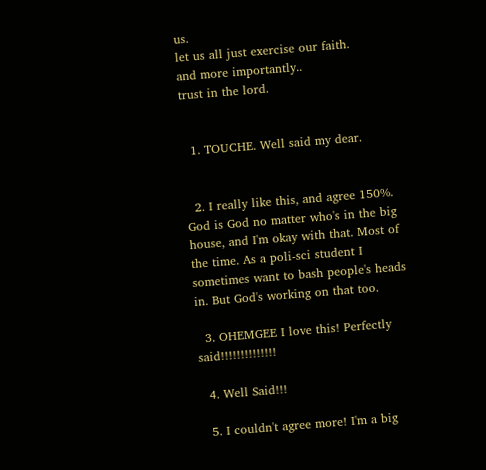us.
let us all just exercise our faith.
and more importantly..
trust in the lord.


  1. TOUCHE. Well said my dear.


  2. I really like this, and agree 150%. God is God no matter who's in the big house, and I'm okay with that. Most of the time. As a poli-sci student I sometimes want to bash people's heads in. But God's working on that too.

  3. OHEMGEE I love this! Perfectly said!!!!!!!!!!!!!!

  4. Well Said!!!

  5. I couldn't agree more! I'm a big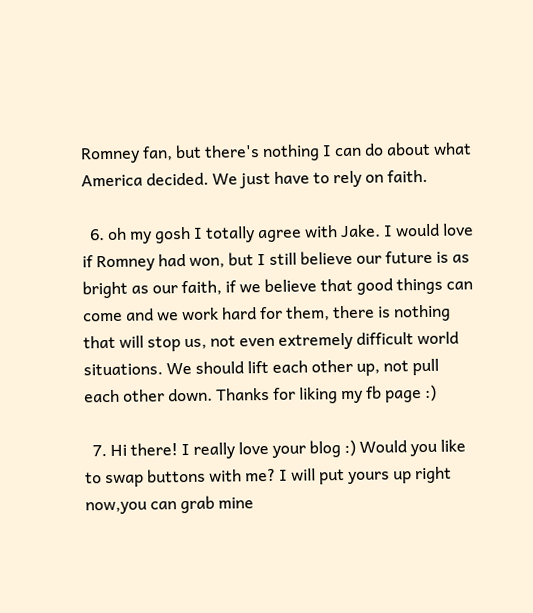Romney fan, but there's nothing I can do about what America decided. We just have to rely on faith.

  6. oh my gosh I totally agree with Jake. I would love if Romney had won, but I still believe our future is as bright as our faith, if we believe that good things can come and we work hard for them, there is nothing that will stop us, not even extremely difficult world situations. We should lift each other up, not pull each other down. Thanks for liking my fb page :)

  7. Hi there! I really love your blog :) Would you like to swap buttons with me? I will put yours up right now,you can grab mine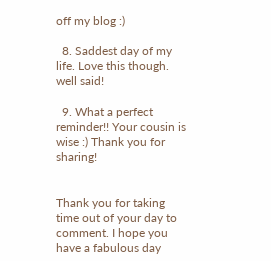off my blog :)

  8. Saddest day of my life. Love this though. well said!

  9. What a perfect reminder!! Your cousin is wise :) Thank you for sharing!


Thank you for taking time out of your day to comment. I hope you have a fabulous day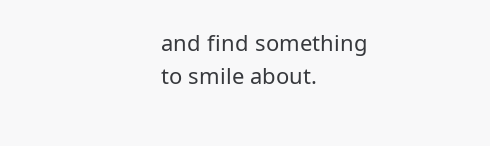and find something to smile about.